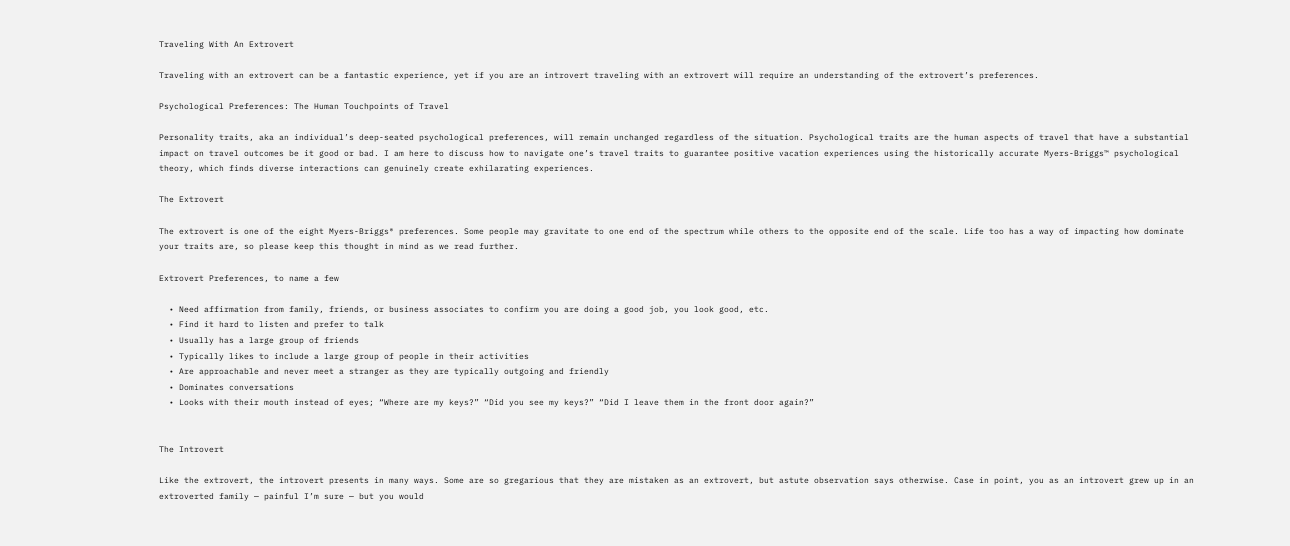Traveling With An Extrovert

Traveling with an extrovert can be a fantastic experience, yet if you are an introvert traveling with an extrovert will require an understanding of the extrovert’s preferences.

Psychological Preferences: The Human Touchpoints of Travel

Personality traits, aka an individual’s deep-seated psychological preferences, will remain unchanged regardless of the situation. Psychological traits are the human aspects of travel that have a substantial impact on travel outcomes be it good or bad. I am here to discuss how to navigate one’s travel traits to guarantee positive vacation experiences using the historically accurate Myers-Briggs™ psychological theory, which finds diverse interactions can genuinely create exhilarating experiences.

The Extrovert

The extrovert is one of the eight Myers-Briggs® preferences. Some people may gravitate to one end of the spectrum while others to the opposite end of the scale. Life too has a way of impacting how dominate your traits are, so please keep this thought in mind as we read further.

Extrovert Preferences, to name a few

  • Need affirmation from family, friends, or business associates to confirm you are doing a good job, you look good, etc.
  • Find it hard to listen and prefer to talk
  • Usually has a large group of friends
  • Typically likes to include a large group of people in their activities
  • Are approachable and never meet a stranger as they are typically outgoing and friendly
  • Dominates conversations
  • Looks with their mouth instead of eyes; “Where are my keys?” “Did you see my keys?” “Did I leave them in the front door again?”


The Introvert

Like the extrovert, the introvert presents in many ways. Some are so gregarious that they are mistaken as an extrovert, but astute observation says otherwise. Case in point, you as an introvert grew up in an extroverted family — painful I’m sure — but you would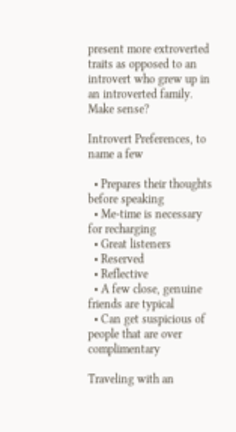present more extroverted traits as opposed to an introvert who grew up in an introverted family. Make sense?

Introvert Preferences, to name a few

  • Prepares their thoughts before speaking
  • Me-time is necessary for recharging
  • Great listeners
  • Reserved
  • Reflective
  • A few close, genuine friends are typical
  • Can get suspicious of people that are over complimentary

Traveling with an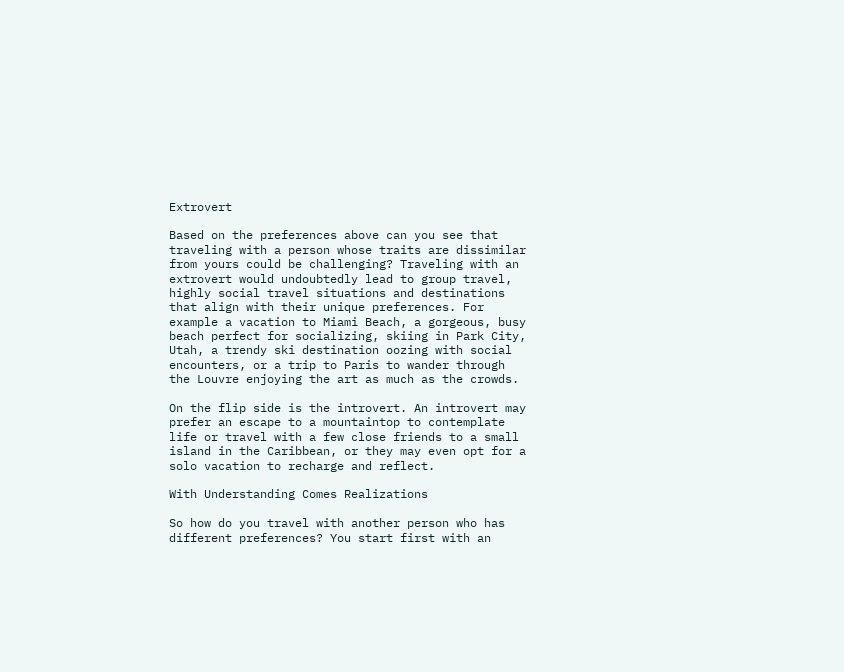Extrovert

Based on the preferences above can you see that traveling with a person whose traits are dissimilar from yours could be challenging? Traveling with an extrovert would undoubtedly lead to group travel, highly social travel situations and destinations that align with their unique preferences. For example a vacation to Miami Beach, a gorgeous, busy beach perfect for socializing, skiing in Park City, Utah, a trendy ski destination oozing with social encounters, or a trip to Paris to wander through the Louvre enjoying the art as much as the crowds.

On the flip side is the introvert. An introvert may prefer an escape to a mountaintop to contemplate life or travel with a few close friends to a small island in the Caribbean, or they may even opt for a solo vacation to recharge and reflect.

With Understanding Comes Realizations

So how do you travel with another person who has different preferences? You start first with an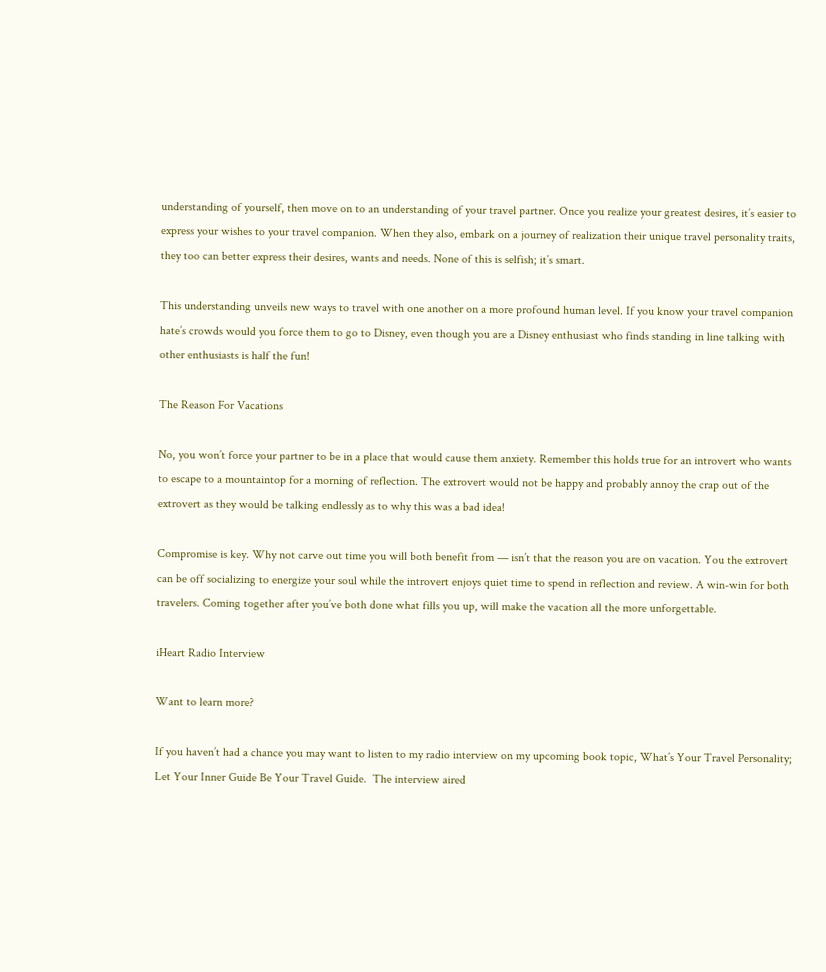understanding of yourself, then move on to an understanding of your travel partner. Once you realize your greatest desires, it’s easier to express your wishes to your travel companion. When they also, embark on a journey of realization their unique travel personality traits, they too can better express their desires, wants and needs. None of this is selfish; it’s smart.

This understanding unveils new ways to travel with one another on a more profound human level. If you know your travel companion hate’s crowds would you force them to go to Disney, even though you are a Disney enthusiast who finds standing in line talking with other enthusiasts is half the fun!

The Reason For Vacations

No, you won’t force your partner to be in a place that would cause them anxiety. Remember this holds true for an introvert who wants to escape to a mountaintop for a morning of reflection. The extrovert would not be happy and probably annoy the crap out of the extrovert as they would be talking endlessly as to why this was a bad idea!

Compromise is key. Why not carve out time you will both benefit from — isn’t that the reason you are on vacation. You the extrovert can be off socializing to energize your soul while the introvert enjoys quiet time to spend in reflection and review. A win-win for both travelers. Coming together after you’ve both done what fills you up, will make the vacation all the more unforgettable.

iHeart Radio Interview

Want to learn more?

If you haven’t had a chance you may want to listen to my radio interview on my upcoming book topic, What’s Your Travel Personality; Let Your Inner Guide Be Your Travel Guide.  The interview aired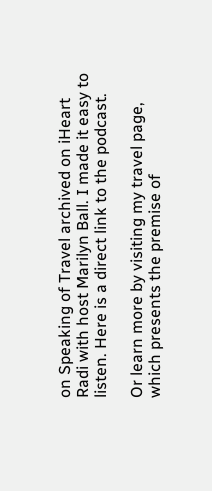on Speaking of Travel archived on iHeart Radi with host Marilyn Ball. I made it easy to listen. Here is a direct link to the podcast.

Or learn more by visiting my travel page, which presents the premise of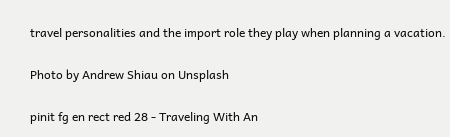travel personalities and the import role they play when planning a vacation.

Photo by Andrew Shiau on Unsplash

pinit fg en rect red 28 - Traveling With An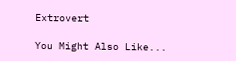Extrovert

You Might Also Like...